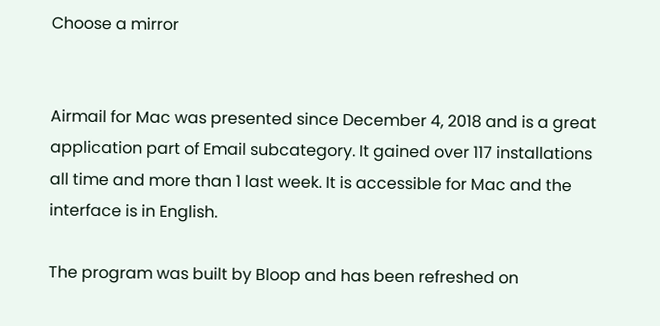Choose a mirror


Airmail for Mac was presented since December 4, 2018 and is a great application part of Email subcategory. It gained over 117 installations all time and more than 1 last week. It is accessible for Mac and the interface is in English.

The program was built by Bloop and has been refreshed on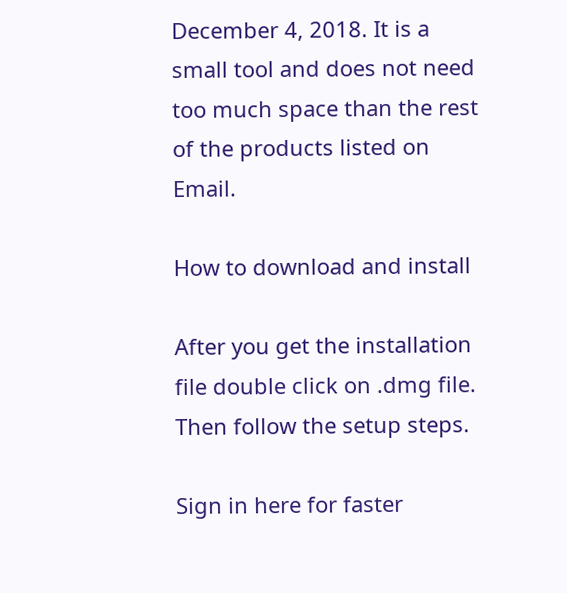December 4, 2018. It is a small tool and does not need too much space than the rest of the products listed on Email.

How to download and install

After you get the installation file double click on .dmg file. Then follow the setup steps.

Sign in here for faster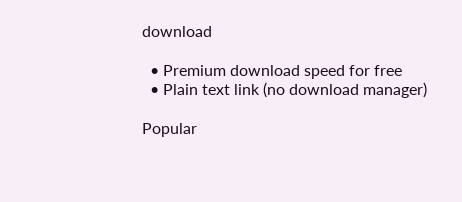download

  • Premium download speed for free
  • Plain text link (no download manager)

Popular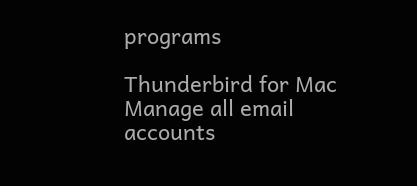programs

Thunderbird for Mac
Manage all email accounts